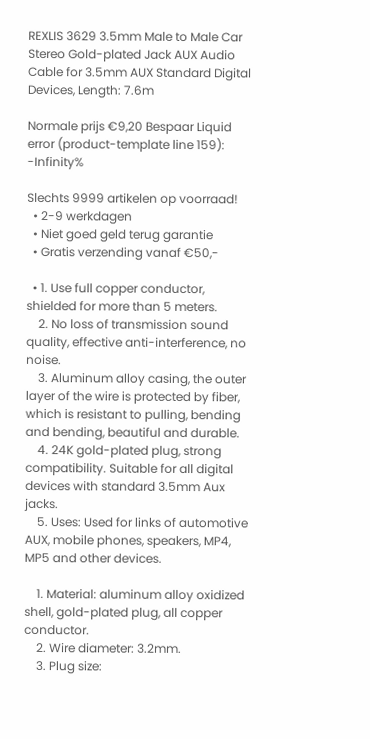REXLIS 3629 3.5mm Male to Male Car Stereo Gold-plated Jack AUX Audio Cable for 3.5mm AUX Standard Digital Devices, Length: 7.6m

Normale prijs €9,20 Bespaar Liquid error (product-template line 159): -Infinity%

Slechts 9999 artikelen op voorraad!
  • 2-9 werkdagen
  • Niet goed geld terug garantie
  • Gratis verzending vanaf €50,-

  • 1. Use full copper conductor, shielded for more than 5 meters.
    2. No loss of transmission sound quality, effective anti-interference, no noise.
    3. Aluminum alloy casing, the outer layer of the wire is protected by fiber, which is resistant to pulling, bending and bending, beautiful and durable.
    4. 24K gold-plated plug, strong compatibility. Suitable for all digital devices with standard 3.5mm Aux jacks.
    5. Uses: Used for links of automotive AUX, mobile phones, speakers, MP4, MP5 and other devices.

    1. Material: aluminum alloy oxidized shell, gold-plated plug, all copper conductor.
    2. Wire diameter: 3.2mm.
    3. Plug size: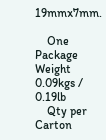19mmx7mm.

    One Package Weight 0.09kgs / 0.19lb
    Qty per Carton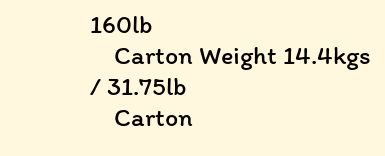160lb
    Carton Weight 14.4kgs / 31.75lb
    Carton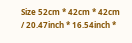Size 52cm * 42cm * 42cm / 20.47inch * 16.54inch *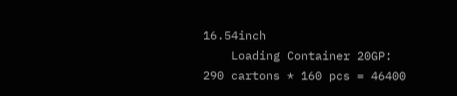16.54inch
    Loading Container 20GP: 290 cartons * 160 pcs = 46400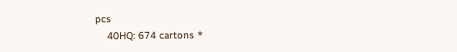pcs
    40HQ: 674 cartons *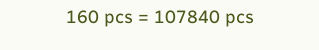160 pcs = 107840 pcs